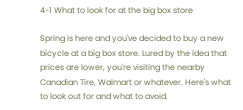4-1 What to look for at the big box store

Spring is here and you've decided to buy a new bicycle at a big box store. Lured by the idea that prices are lower, you're visiting the nearby Canadian Tire, Walmart or whatever. Here's what to look out for and what to avoid.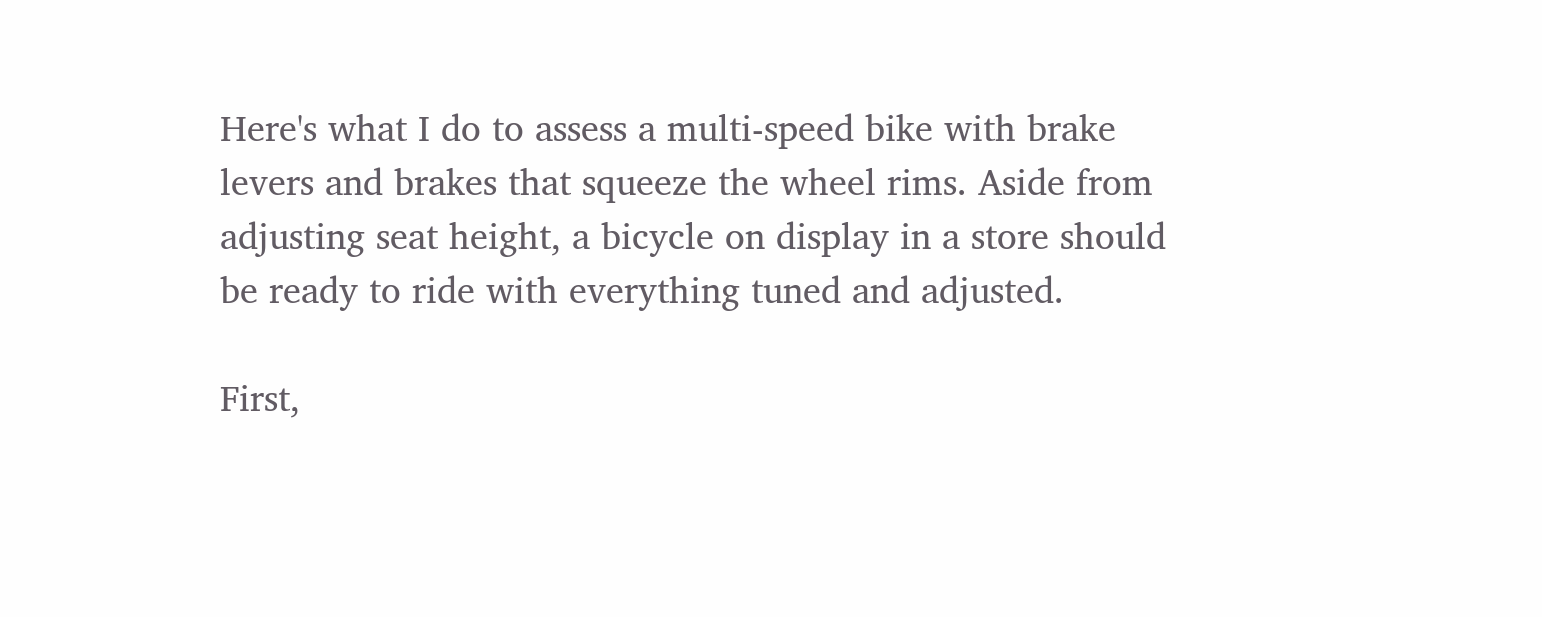Here's what I do to assess a multi-speed bike with brake levers and brakes that squeeze the wheel rims. Aside from adjusting seat height, a bicycle on display in a store should be ready to ride with everything tuned and adjusted.

First,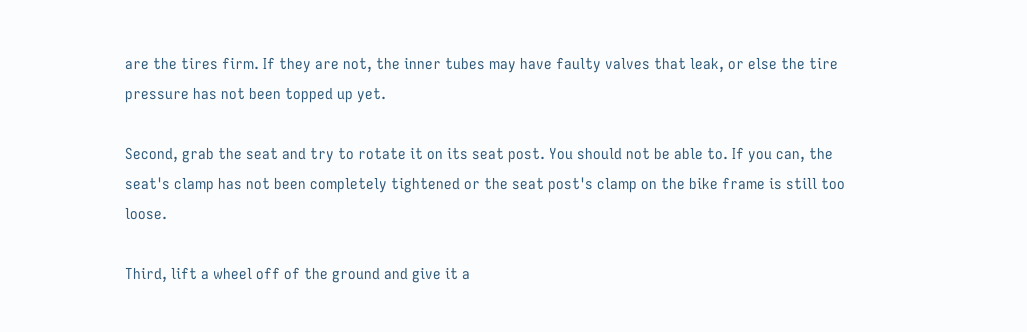are the tires firm. If they are not, the inner tubes may have faulty valves that leak, or else the tire pressure has not been topped up yet.

Second, grab the seat and try to rotate it on its seat post. You should not be able to. If you can, the seat's clamp has not been completely tightened or the seat post's clamp on the bike frame is still too loose.

Third, lift a wheel off of the ground and give it a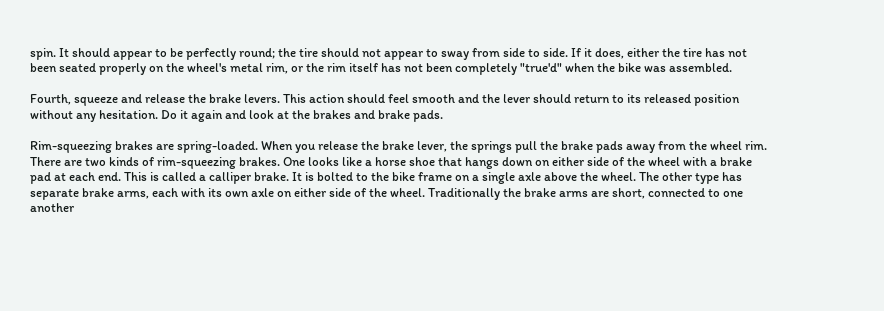spin. It should appear to be perfectly round; the tire should not appear to sway from side to side. If it does, either the tire has not been seated properly on the wheel's metal rim, or the rim itself has not been completely "true'd" when the bike was assembled.

Fourth, squeeze and release the brake levers. This action should feel smooth and the lever should return to its released position without any hesitation. Do it again and look at the brakes and brake pads.

Rim-squeezing brakes are spring-loaded. When you release the brake lever, the springs pull the brake pads away from the wheel rim. There are two kinds of rim-squeezing brakes. One looks like a horse shoe that hangs down on either side of the wheel with a brake pad at each end. This is called a calliper brake. It is bolted to the bike frame on a single axle above the wheel. The other type has separate brake arms, each with its own axle on either side of the wheel. Traditionally the brake arms are short, connected to one another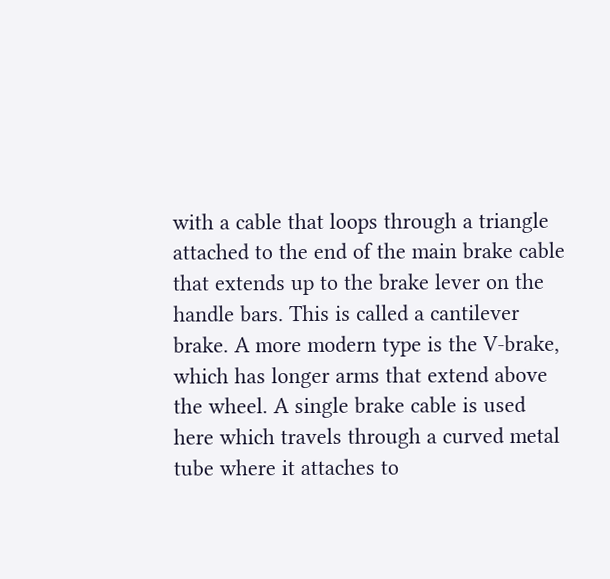with a cable that loops through a triangle attached to the end of the main brake cable that extends up to the brake lever on the handle bars. This is called a cantilever brake. A more modern type is the V-brake, which has longer arms that extend above the wheel. A single brake cable is used here which travels through a curved metal tube where it attaches to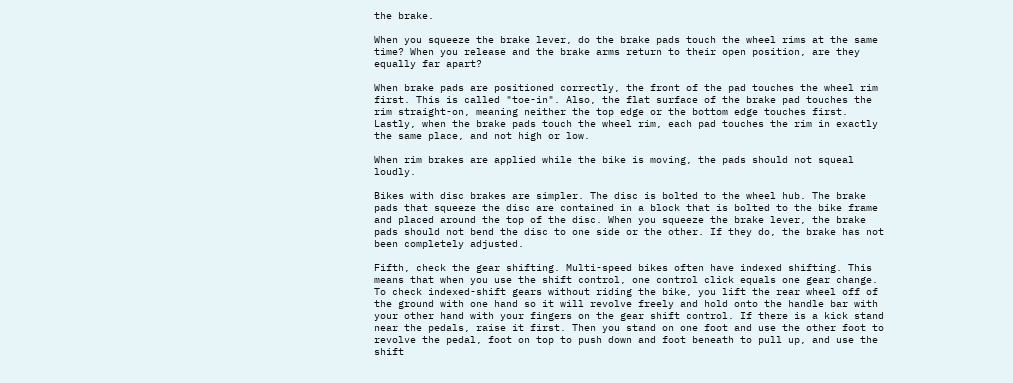the brake.

When you squeeze the brake lever, do the brake pads touch the wheel rims at the same time? When you release and the brake arms return to their open position, are they equally far apart?

When brake pads are positioned correctly, the front of the pad touches the wheel rim first. This is called "toe-in". Also, the flat surface of the brake pad touches the rim straight-on, meaning neither the top edge or the bottom edge touches first. Lastly, when the brake pads touch the wheel rim, each pad touches the rim in exactly the same place, and not high or low.

When rim brakes are applied while the bike is moving, the pads should not squeal loudly.

Bikes with disc brakes are simpler. The disc is bolted to the wheel hub. The brake pads that squeeze the disc are contained in a block that is bolted to the bike frame and placed around the top of the disc. When you squeeze the brake lever, the brake pads should not bend the disc to one side or the other. If they do, the brake has not been completely adjusted.

Fifth, check the gear shifting. Multi-speed bikes often have indexed shifting. This means that when you use the shift control, one control click equals one gear change. To check indexed-shift gears without riding the bike, you lift the rear wheel off of the ground with one hand so it will revolve freely and hold onto the handle bar with your other hand with your fingers on the gear shift control. If there is a kick stand near the pedals, raise it first. Then you stand on one foot and use the other foot to revolve the pedal, foot on top to push down and foot beneath to pull up, and use the shift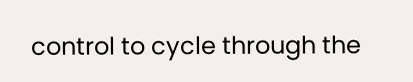control to cycle through the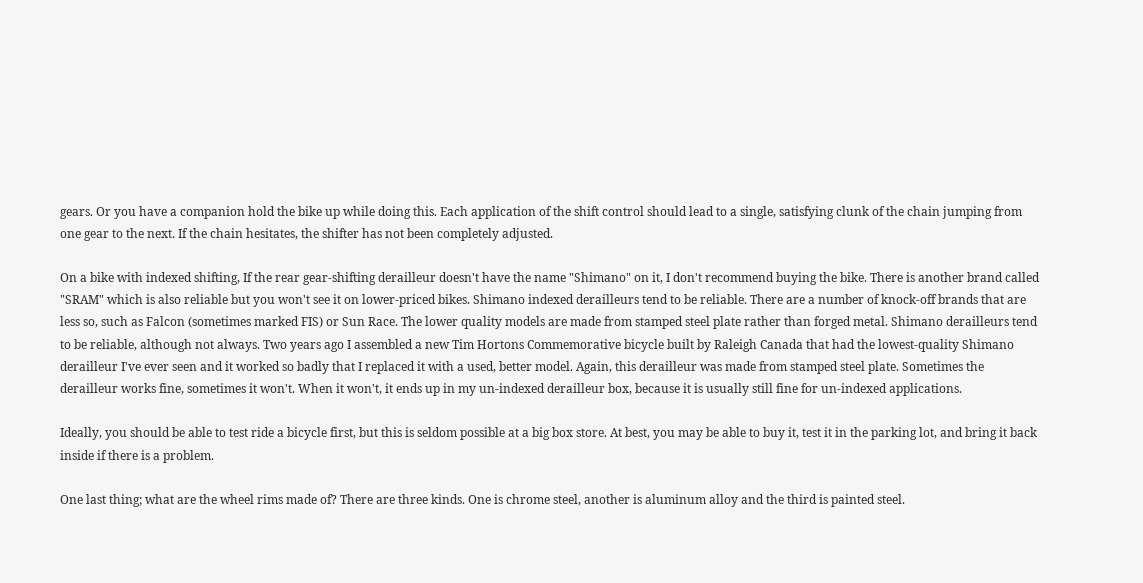gears. Or you have a companion hold the bike up while doing this. Each application of the shift control should lead to a single, satisfying clunk of the chain jumping from one gear to the next. If the chain hesitates, the shifter has not been completely adjusted.

On a bike with indexed shifting, If the rear gear-shifting derailleur doesn't have the name "Shimano" on it, I don't recommend buying the bike. There is another brand called "SRAM" which is also reliable but you won't see it on lower-priced bikes. Shimano indexed derailleurs tend to be reliable. There are a number of knock-off brands that are less so, such as Falcon (sometimes marked FIS) or Sun Race. The lower quality models are made from stamped steel plate rather than forged metal. Shimano derailleurs tend to be reliable, although not always. Two years ago I assembled a new Tim Hortons Commemorative bicycle built by Raleigh Canada that had the lowest-quality Shimano derailleur I've ever seen and it worked so badly that I replaced it with a used, better model. Again, this derailleur was made from stamped steel plate. Sometimes the derailleur works fine, sometimes it won't. When it won't, it ends up in my un-indexed derailleur box, because it is usually still fine for un-indexed applications.

Ideally, you should be able to test ride a bicycle first, but this is seldom possible at a big box store. At best, you may be able to buy it, test it in the parking lot, and bring it back inside if there is a problem.

One last thing; what are the wheel rims made of? There are three kinds. One is chrome steel, another is aluminum alloy and the third is painted steel.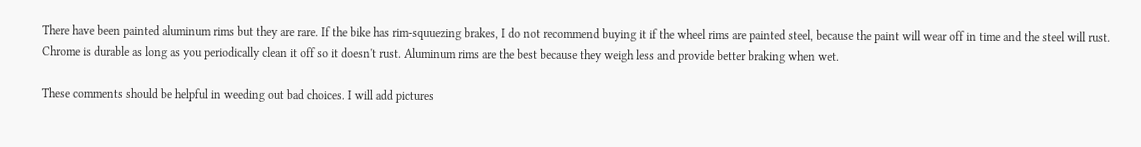There have been painted aluminum rims but they are rare. If the bike has rim-squuezing brakes, I do not recommend buying it if the wheel rims are painted steel, because the paint will wear off in time and the steel will rust. Chrome is durable as long as you periodically clean it off so it doesn't rust. Aluminum rims are the best because they weigh less and provide better braking when wet.

These comments should be helpful in weeding out bad choices. I will add pictures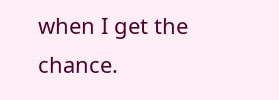when I get the chance.